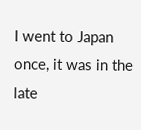I went to Japan once, it was in the late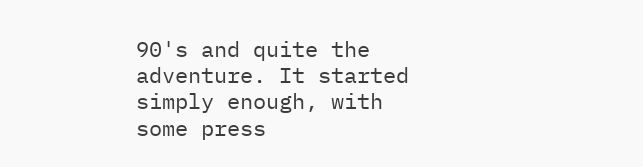90's and quite the adventure. It started simply enough, with some press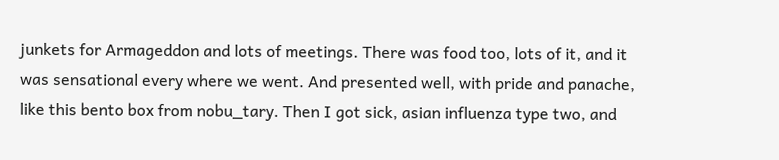junkets for Armageddon and lots of meetings. There was food too, lots of it, and it was sensational every where we went. And presented well, with pride and panache, like this bento box from nobu_tary. Then I got sick, asian influenza type two, and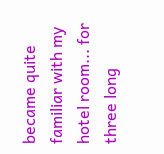became quite familiar with my hotel room... for three long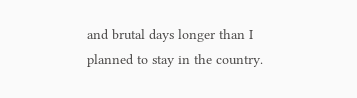and brutal days longer than I planned to stay in the country.